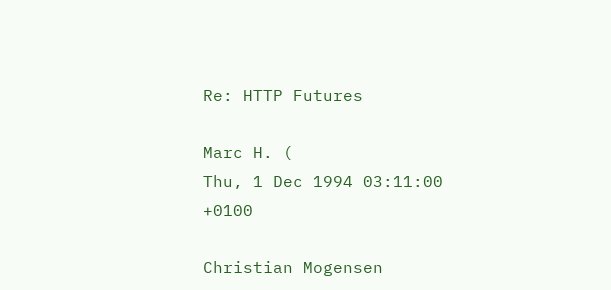Re: HTTP Futures

Marc H. (
Thu, 1 Dec 1994 03:11:00 +0100

Christian Mogensen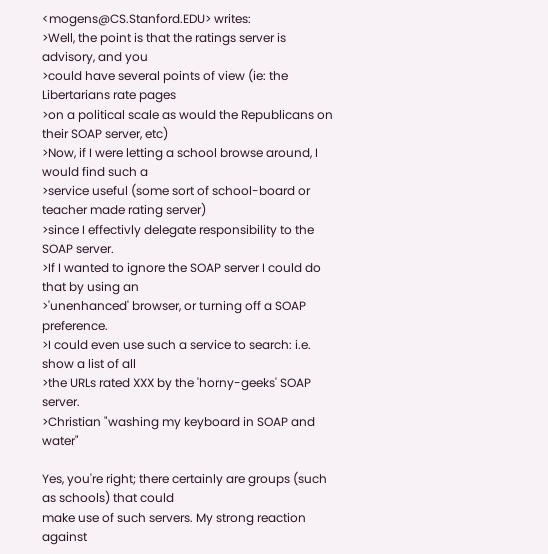<mogens@CS.Stanford.EDU> writes:
>Well, the point is that the ratings server is advisory, and you
>could have several points of view (ie: the Libertarians rate pages
>on a political scale as would the Republicans on their SOAP server, etc)
>Now, if I were letting a school browse around, I would find such a
>service useful (some sort of school-board or teacher made rating server)
>since I effectivly delegate responsibility to the SOAP server.
>If I wanted to ignore the SOAP server I could do that by using an
>'unenhanced' browser, or turning off a SOAP preference.
>I could even use such a service to search: i.e. show a list of all
>the URLs rated XXX by the 'horny-geeks' SOAP server.
>Christian "washing my keyboard in SOAP and water"

Yes, you're right; there certainly are groups (such as schools) that could
make use of such servers. My strong reaction against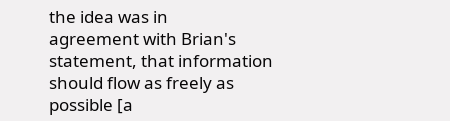the idea was in
agreement with Brian's statement, that information should flow as freely as
possible [a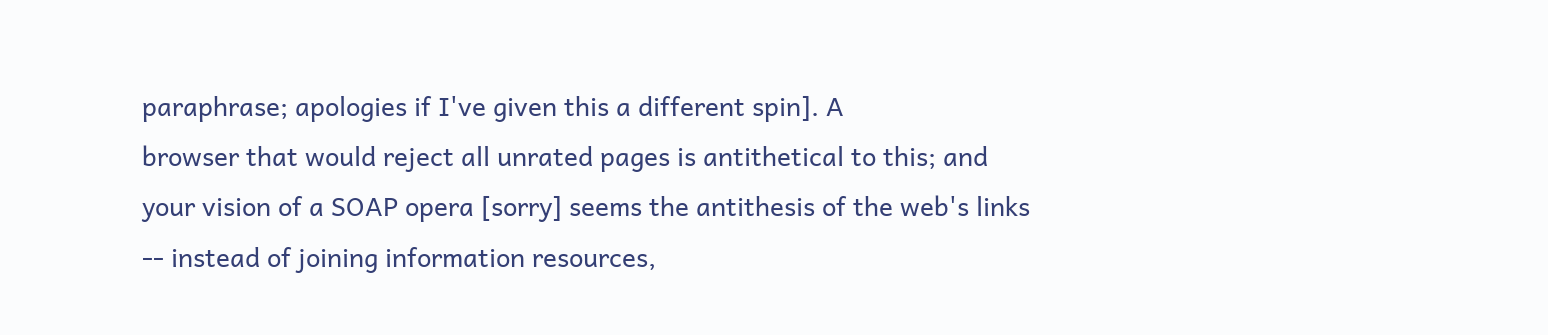paraphrase; apologies if I've given this a different spin]. A
browser that would reject all unrated pages is antithetical to this; and
your vision of a SOAP opera [sorry] seems the antithesis of the web's links
-- instead of joining information resources,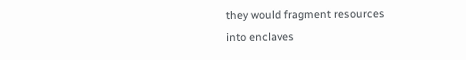they would fragment resources
into enclaves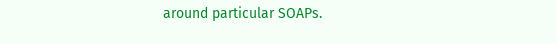around particular SOAPs.